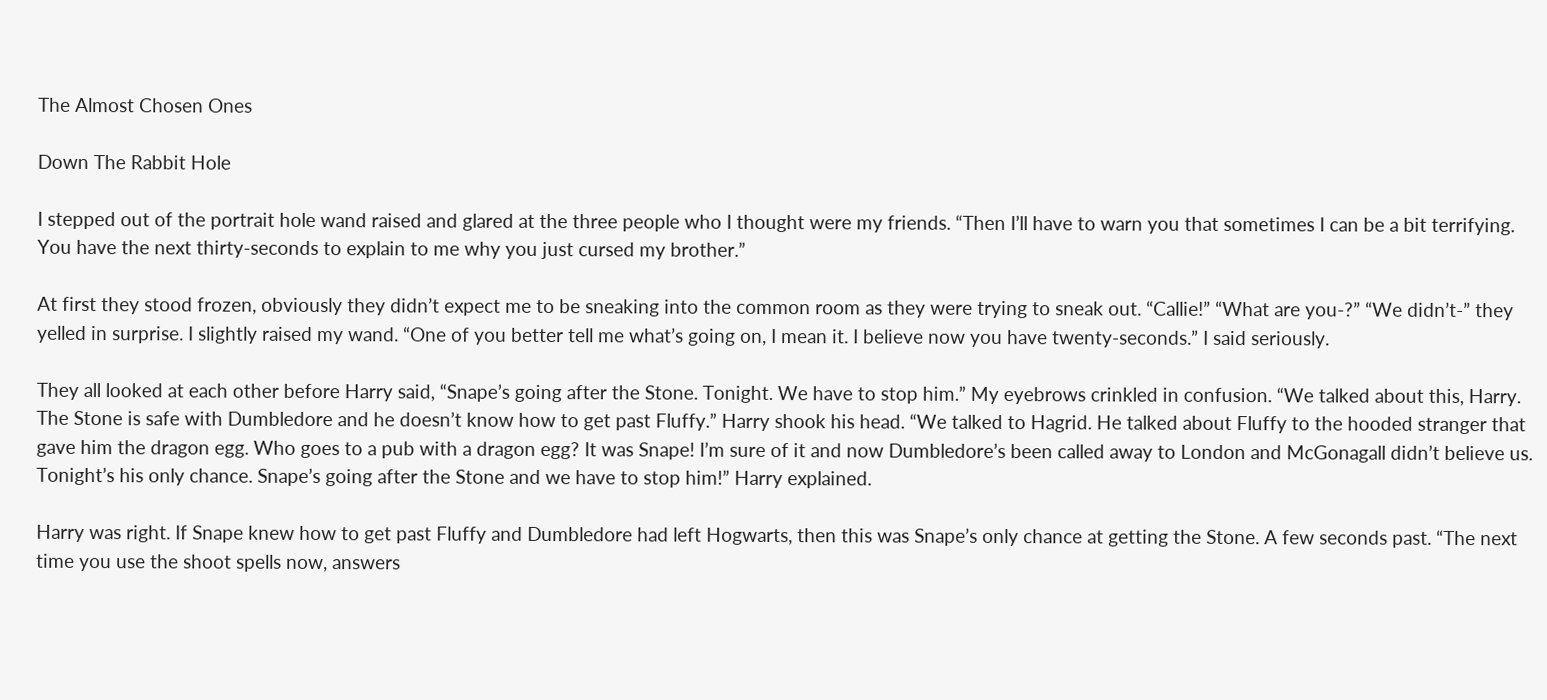The Almost Chosen Ones

Down The Rabbit Hole

I stepped out of the portrait hole wand raised and glared at the three people who I thought were my friends. “Then I’ll have to warn you that sometimes I can be a bit terrifying. You have the next thirty-seconds to explain to me why you just cursed my brother.”

At first they stood frozen, obviously they didn’t expect me to be sneaking into the common room as they were trying to sneak out. “Callie!” “What are you-?” “We didn’t-” they yelled in surprise. I slightly raised my wand. “One of you better tell me what’s going on, I mean it. I believe now you have twenty-seconds.” I said seriously.

They all looked at each other before Harry said, “Snape’s going after the Stone. Tonight. We have to stop him.” My eyebrows crinkled in confusion. “We talked about this, Harry. The Stone is safe with Dumbledore and he doesn’t know how to get past Fluffy.” Harry shook his head. “We talked to Hagrid. He talked about Fluffy to the hooded stranger that gave him the dragon egg. Who goes to a pub with a dragon egg? It was Snape! I’m sure of it and now Dumbledore’s been called away to London and McGonagall didn’t believe us. Tonight’s his only chance. Snape’s going after the Stone and we have to stop him!” Harry explained.

Harry was right. If Snape knew how to get past Fluffy and Dumbledore had left Hogwarts, then this was Snape’s only chance at getting the Stone. A few seconds past. “The next time you use the shoot spells now, answers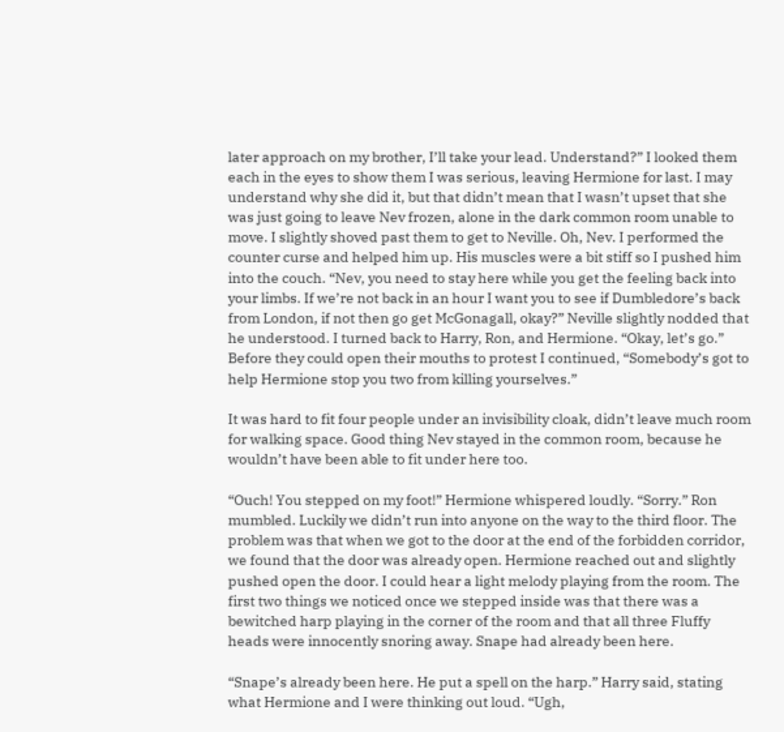later approach on my brother, I’ll take your lead. Understand?” I looked them each in the eyes to show them I was serious, leaving Hermione for last. I may understand why she did it, but that didn’t mean that I wasn’t upset that she was just going to leave Nev frozen, alone in the dark common room unable to move. I slightly shoved past them to get to Neville. Oh, Nev. I performed the counter curse and helped him up. His muscles were a bit stiff so I pushed him into the couch. “Nev, you need to stay here while you get the feeling back into your limbs. If we’re not back in an hour I want you to see if Dumbledore’s back from London, if not then go get McGonagall, okay?” Neville slightly nodded that he understood. I turned back to Harry, Ron, and Hermione. “Okay, let’s go.” Before they could open their mouths to protest I continued, “Somebody’s got to help Hermione stop you two from killing yourselves.”

It was hard to fit four people under an invisibility cloak, didn’t leave much room for walking space. Good thing Nev stayed in the common room, because he wouldn’t have been able to fit under here too.

“Ouch! You stepped on my foot!” Hermione whispered loudly. “Sorry.” Ron mumbled. Luckily we didn’t run into anyone on the way to the third floor. The problem was that when we got to the door at the end of the forbidden corridor, we found that the door was already open. Hermione reached out and slightly pushed open the door. I could hear a light melody playing from the room. The first two things we noticed once we stepped inside was that there was a bewitched harp playing in the corner of the room and that all three Fluffy heads were innocently snoring away. Snape had already been here.

“Snape’s already been here. He put a spell on the harp.” Harry said, stating what Hermione and I were thinking out loud. “Ugh,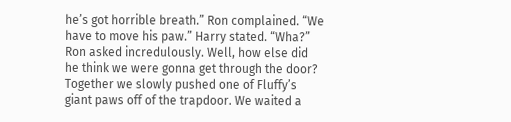he’s got horrible breath.” Ron complained. “We have to move his paw.” Harry stated. “Wha?” Ron asked incredulously. Well, how else did he think we were gonna get through the door? Together we slowly pushed one of Fluffy’s giant paws off of the trapdoor. We waited a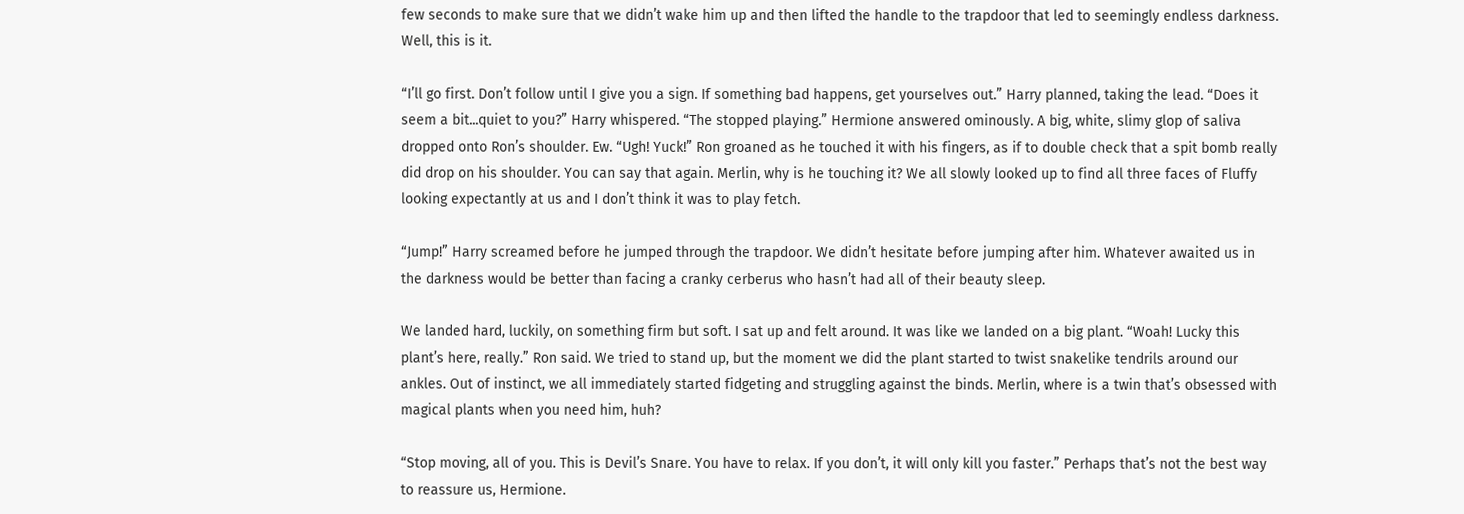few seconds to make sure that we didn’t wake him up and then lifted the handle to the trapdoor that led to seemingly endless darkness. Well, this is it.

“I’ll go first. Don’t follow until I give you a sign. If something bad happens, get yourselves out.” Harry planned, taking the lead. “Does it seem a bit...quiet to you?” Harry whispered. “The stopped playing.” Hermione answered ominously. A big, white, slimy glop of saliva dropped onto Ron’s shoulder. Ew. “Ugh! Yuck!” Ron groaned as he touched it with his fingers, as if to double check that a spit bomb really did drop on his shoulder. You can say that again. Merlin, why is he touching it? We all slowly looked up to find all three faces of Fluffy looking expectantly at us and I don’t think it was to play fetch.

“Jump!” Harry screamed before he jumped through the trapdoor. We didn’t hesitate before jumping after him. Whatever awaited us in the darkness would be better than facing a cranky cerberus who hasn’t had all of their beauty sleep.

We landed hard, luckily, on something firm but soft. I sat up and felt around. It was like we landed on a big plant. “Woah! Lucky this plant’s here, really.” Ron said. We tried to stand up, but the moment we did the plant started to twist snakelike tendrils around our ankles. Out of instinct, we all immediately started fidgeting and struggling against the binds. Merlin, where is a twin that’s obsessed with magical plants when you need him, huh?

“Stop moving, all of you. This is Devil’s Snare. You have to relax. If you don’t, it will only kill you faster.” Perhaps that’s not the best way to reassure us, Hermione.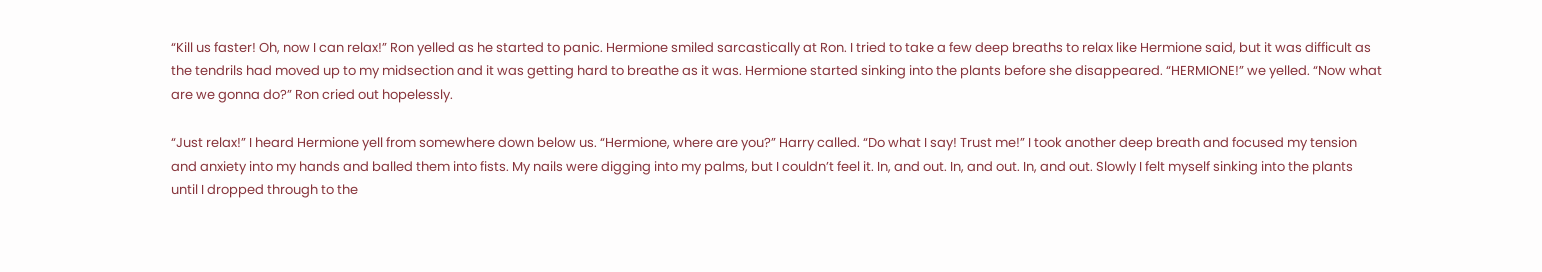“Kill us faster! Oh, now I can relax!” Ron yelled as he started to panic. Hermione smiled sarcastically at Ron. I tried to take a few deep breaths to relax like Hermione said, but it was difficult as the tendrils had moved up to my midsection and it was getting hard to breathe as it was. Hermione started sinking into the plants before she disappeared. “HERMIONE!” we yelled. “Now what are we gonna do?” Ron cried out hopelessly.

“Just relax!” I heard Hermione yell from somewhere down below us. “Hermione, where are you?” Harry called. “Do what I say! Trust me!” I took another deep breath and focused my tension and anxiety into my hands and balled them into fists. My nails were digging into my palms, but I couldn’t feel it. In, and out. In, and out. In, and out. Slowly I felt myself sinking into the plants until I dropped through to the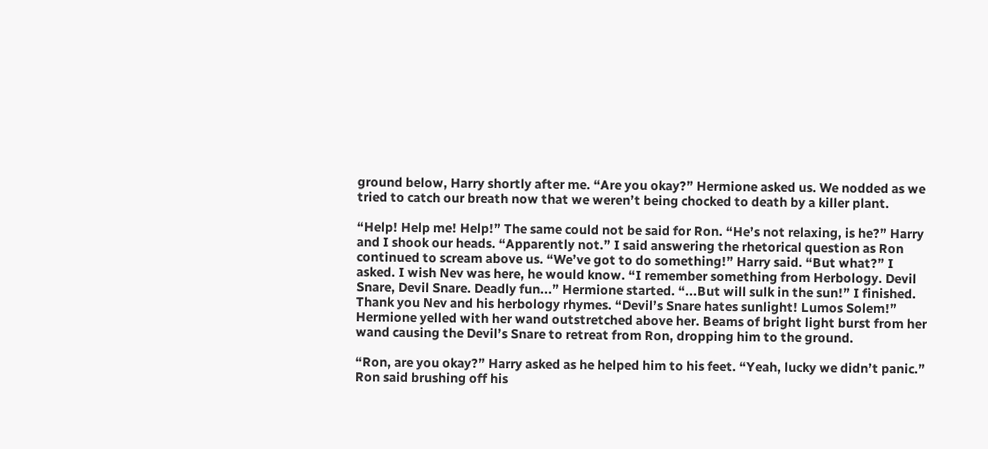ground below, Harry shortly after me. “Are you okay?” Hermione asked us. We nodded as we tried to catch our breath now that we weren’t being chocked to death by a killer plant.

“Help! Help me! Help!” The same could not be said for Ron. “He’s not relaxing, is he?” Harry and I shook our heads. “Apparently not.” I said answering the rhetorical question as Ron continued to scream above us. “We’ve got to do something!” Harry said. “But what?” I asked. I wish Nev was here, he would know. “I remember something from Herbology. Devil Snare, Devil Snare. Deadly fun...” Hermione started. “...But will sulk in the sun!” I finished. Thank you Nev and his herbology rhymes. “Devil’s Snare hates sunlight! Lumos Solem!” Hermione yelled with her wand outstretched above her. Beams of bright light burst from her wand causing the Devil’s Snare to retreat from Ron, dropping him to the ground.

“Ron, are you okay?” Harry asked as he helped him to his feet. “Yeah, lucky we didn’t panic.” Ron said brushing off his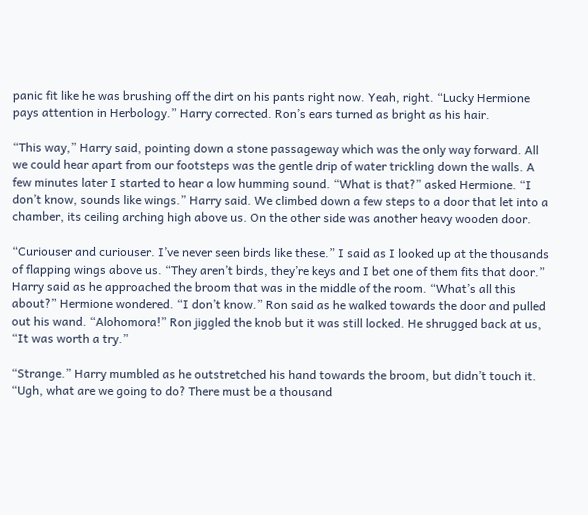panic fit like he was brushing off the dirt on his pants right now. Yeah, right. “Lucky Hermione pays attention in Herbology.” Harry corrected. Ron’s ears turned as bright as his hair.

“This way,” Harry said, pointing down a stone passageway which was the only way forward. All we could hear apart from our footsteps was the gentle drip of water trickling down the walls. A few minutes later I started to hear a low humming sound. “What is that?” asked Hermione. “I don’t know, sounds like wings.” Harry said. We climbed down a few steps to a door that let into a chamber, its ceiling arching high above us. On the other side was another heavy wooden door.

“Curiouser and curiouser. I’ve never seen birds like these.” I said as I looked up at the thousands of flapping wings above us. “They aren’t birds, they’re keys and I bet one of them fits that door.” Harry said as he approached the broom that was in the middle of the room. “What’s all this about?” Hermione wondered. “I don’t know.” Ron said as he walked towards the door and pulled out his wand. “Alohomora!” Ron jiggled the knob but it was still locked. He shrugged back at us, “It was worth a try.”

“Strange.” Harry mumbled as he outstretched his hand towards the broom, but didn’t touch it. “Ugh, what are we going to do? There must be a thousand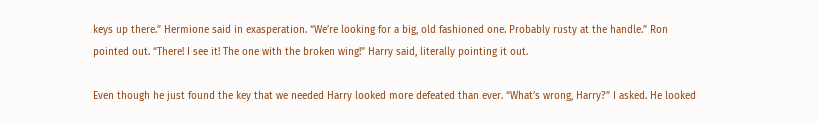keys up there.” Hermione said in exasperation. “We’re looking for a big, old fashioned one. Probably rusty at the handle.” Ron pointed out. “There! I see it! The one with the broken wing!” Harry said, literally pointing it out.

Even though he just found the key that we needed Harry looked more defeated than ever. “What’s wrong, Harry?” I asked. He looked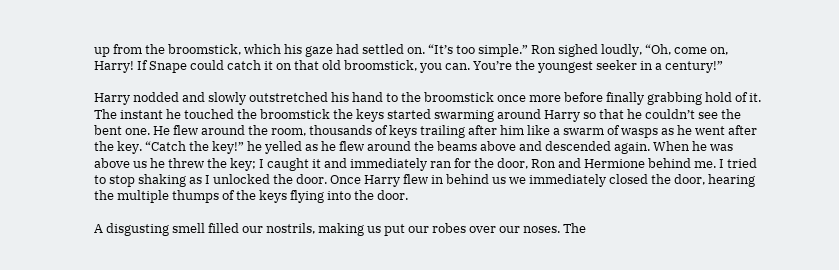up from the broomstick, which his gaze had settled on. “It’s too simple.” Ron sighed loudly, “Oh, come on, Harry! If Snape could catch it on that old broomstick, you can. You’re the youngest seeker in a century!”

Harry nodded and slowly outstretched his hand to the broomstick once more before finally grabbing hold of it. The instant he touched the broomstick the keys started swarming around Harry so that he couldn’t see the bent one. He flew around the room, thousands of keys trailing after him like a swarm of wasps as he went after the key. “Catch the key!” he yelled as he flew around the beams above and descended again. When he was above us he threw the key; I caught it and immediately ran for the door, Ron and Hermione behind me. I tried to stop shaking as I unlocked the door. Once Harry flew in behind us we immediately closed the door, hearing the multiple thumps of the keys flying into the door.

A disgusting smell filled our nostrils, making us put our robes over our noses. The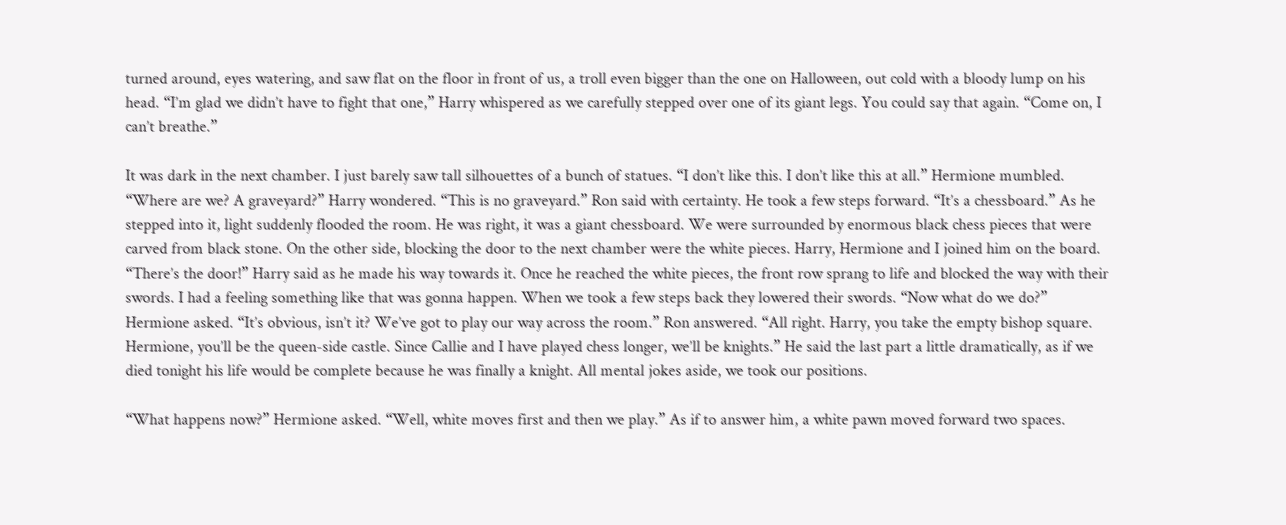turned around, eyes watering, and saw flat on the floor in front of us, a troll even bigger than the one on Halloween, out cold with a bloody lump on his head. “I’m glad we didn’t have to fight that one,” Harry whispered as we carefully stepped over one of its giant legs. You could say that again. “Come on, I can’t breathe.”

It was dark in the next chamber. I just barely saw tall silhouettes of a bunch of statues. “I don’t like this. I don’t like this at all.” Hermione mumbled. “Where are we? A graveyard?” Harry wondered. “This is no graveyard.” Ron said with certainty. He took a few steps forward. “It’s a chessboard.” As he stepped into it, light suddenly flooded the room. He was right, it was a giant chessboard. We were surrounded by enormous black chess pieces that were carved from black stone. On the other side, blocking the door to the next chamber were the white pieces. Harry, Hermione and I joined him on the board. “There’s the door!” Harry said as he made his way towards it. Once he reached the white pieces, the front row sprang to life and blocked the way with their swords. I had a feeling something like that was gonna happen. When we took a few steps back they lowered their swords. “Now what do we do?” Hermione asked. “It’s obvious, isn’t it? We’ve got to play our way across the room.” Ron answered. “All right. Harry, you take the empty bishop square. Hermione, you’ll be the queen-side castle. Since Callie and I have played chess longer, we’ll be knights.” He said the last part a little dramatically, as if we died tonight his life would be complete because he was finally a knight. All mental jokes aside, we took our positions.

“What happens now?” Hermione asked. “Well, white moves first and then we play.” As if to answer him, a white pawn moved forward two spaces.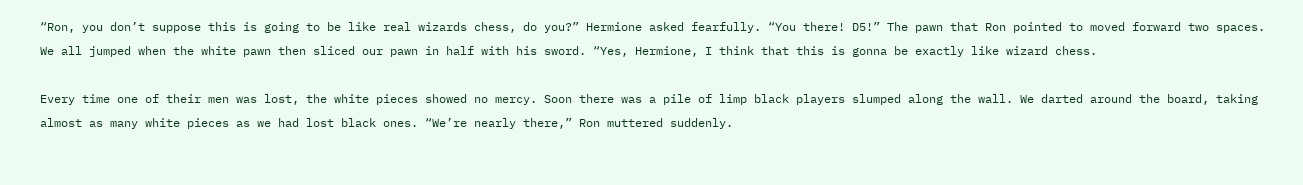“Ron, you don’t suppose this is going to be like real wizards chess, do you?” Hermione asked fearfully. “You there! D5!” The pawn that Ron pointed to moved forward two spaces. We all jumped when the white pawn then sliced our pawn in half with his sword. “Yes, Hermione, I think that this is gonna be exactly like wizard chess.

Every time one of their men was lost, the white pieces showed no mercy. Soon there was a pile of limp black players slumped along the wall. We darted around the board, taking almost as many white pieces as we had lost black ones. “We’re nearly there,” Ron muttered suddenly.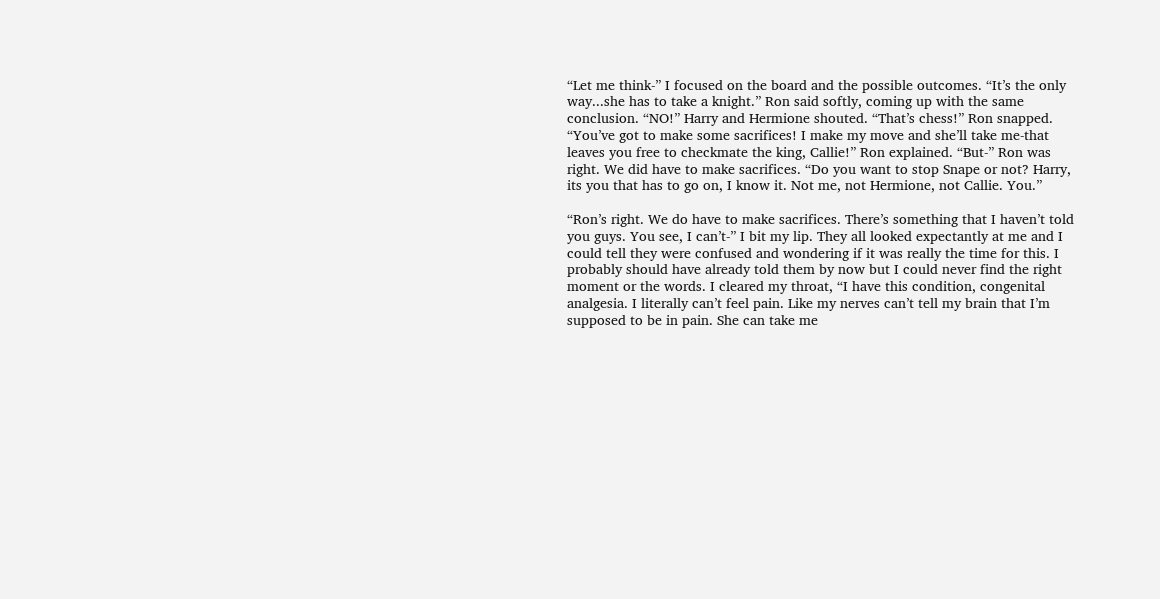“Let me think-” I focused on the board and the possible outcomes. “It’s the only way...she has to take a knight.” Ron said softly, coming up with the same conclusion. “NO!” Harry and Hermione shouted. “That’s chess!” Ron snapped. “You’ve got to make some sacrifices! I make my move and she’ll take me-that leaves you free to checkmate the king, Callie!” Ron explained. “But-” Ron was right. We did have to make sacrifices. “Do you want to stop Snape or not? Harry, its you that has to go on, I know it. Not me, not Hermione, not Callie. You.”

“Ron’s right. We do have to make sacrifices. There’s something that I haven’t told you guys. You see, I can’t-” I bit my lip. They all looked expectantly at me and I could tell they were confused and wondering if it was really the time for this. I probably should have already told them by now but I could never find the right moment or the words. I cleared my throat, “I have this condition, congenital analgesia. I literally can’t feel pain. Like my nerves can’t tell my brain that I’m supposed to be in pain. She can take me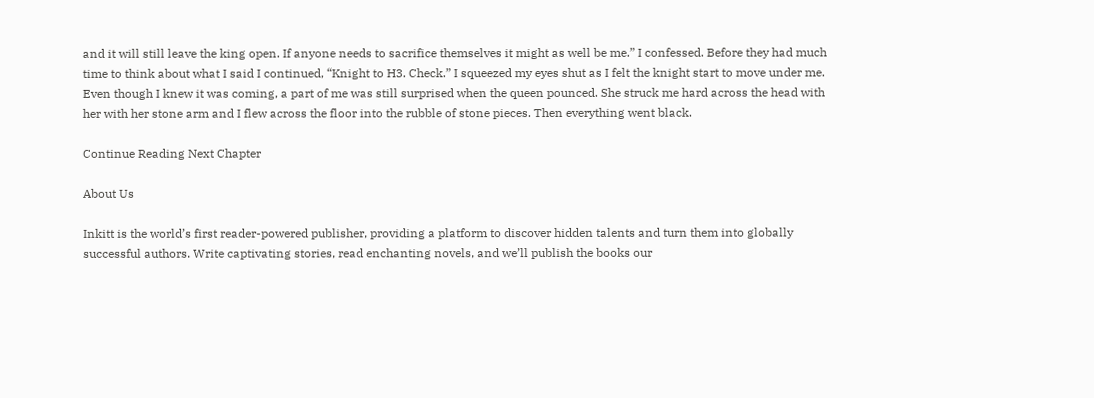and it will still leave the king open. If anyone needs to sacrifice themselves it might as well be me.” I confessed. Before they had much time to think about what I said I continued, “Knight to H3. Check.” I squeezed my eyes shut as I felt the knight start to move under me. Even though I knew it was coming, a part of me was still surprised when the queen pounced. She struck me hard across the head with her with her stone arm and I flew across the floor into the rubble of stone pieces. Then everything went black.

Continue Reading Next Chapter

About Us

Inkitt is the world’s first reader-powered publisher, providing a platform to discover hidden talents and turn them into globally successful authors. Write captivating stories, read enchanting novels, and we’ll publish the books our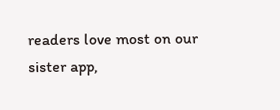readers love most on our sister app,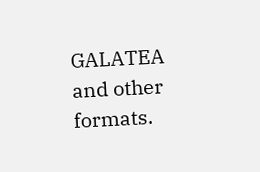GALATEA and other formats.